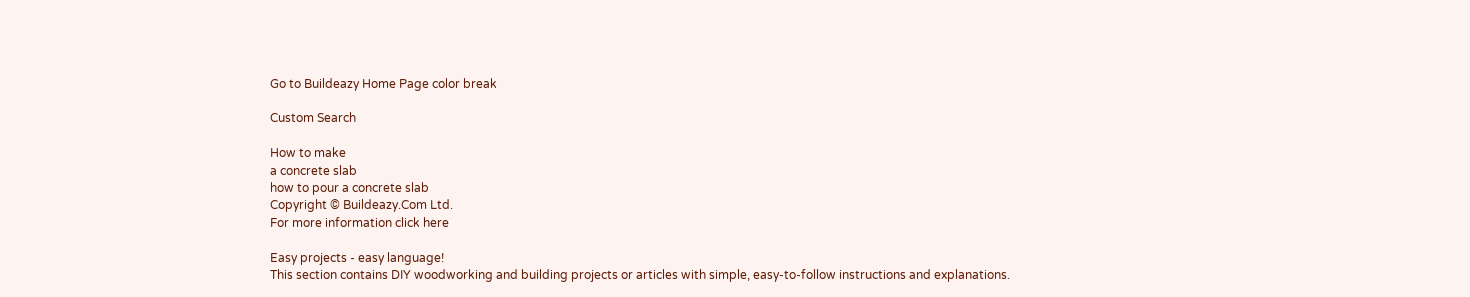Go to Buildeazy Home Page color break

Custom Search

How to make
a concrete slab
how to pour a concrete slab
Copyright © Buildeazy.Com Ltd.
For more information click here

Easy projects - easy language!
This section contains DIY woodworking and building projects or articles with simple, easy-to-follow instructions and explanations.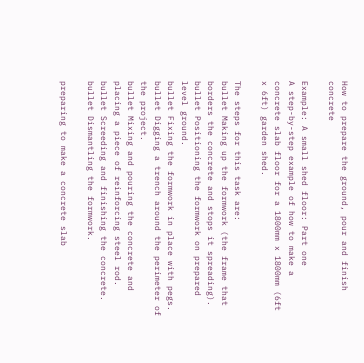How to prepare the ground, pour and finish concrete

Example: A small shed floor: Part one
A step-by-step example of how to make a concrete slab floor for a 1800mm x 1800mm (6ft x 6ft) garden shed.

The steps for this task are:
bullet Making up the formwork (the frame that borders the concrete and stops it spreading).
bullet Positioning the formwork on prepared level ground.
bullet Fixing the formwork in place with pegs.
bullet Digging a trench around the perimeter of the project.
bullet Mixing and pouring the concrete and placing a piece of reinforcing steel rod.
bullet Screeding and finishing the concrete.
bullet Dismantling the formwork.

preparing to make a concrete slab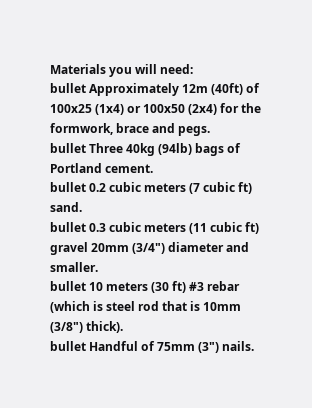Materials you will need:
bullet Approximately 12m (40ft) of 100x25 (1x4) or 100x50 (2x4) for the formwork, brace and pegs.
bullet Three 40kg (94lb) bags of Portland cement.
bullet 0.2 cubic meters (7 cubic ft) sand.
bullet 0.3 cubic meters (11 cubic ft) gravel 20mm (3/4") diameter and smaller.
bullet 10 meters (30 ft) #3 rebar (which is steel rod that is 10mm (3/8") thick).
bullet Handful of 75mm (3") nails.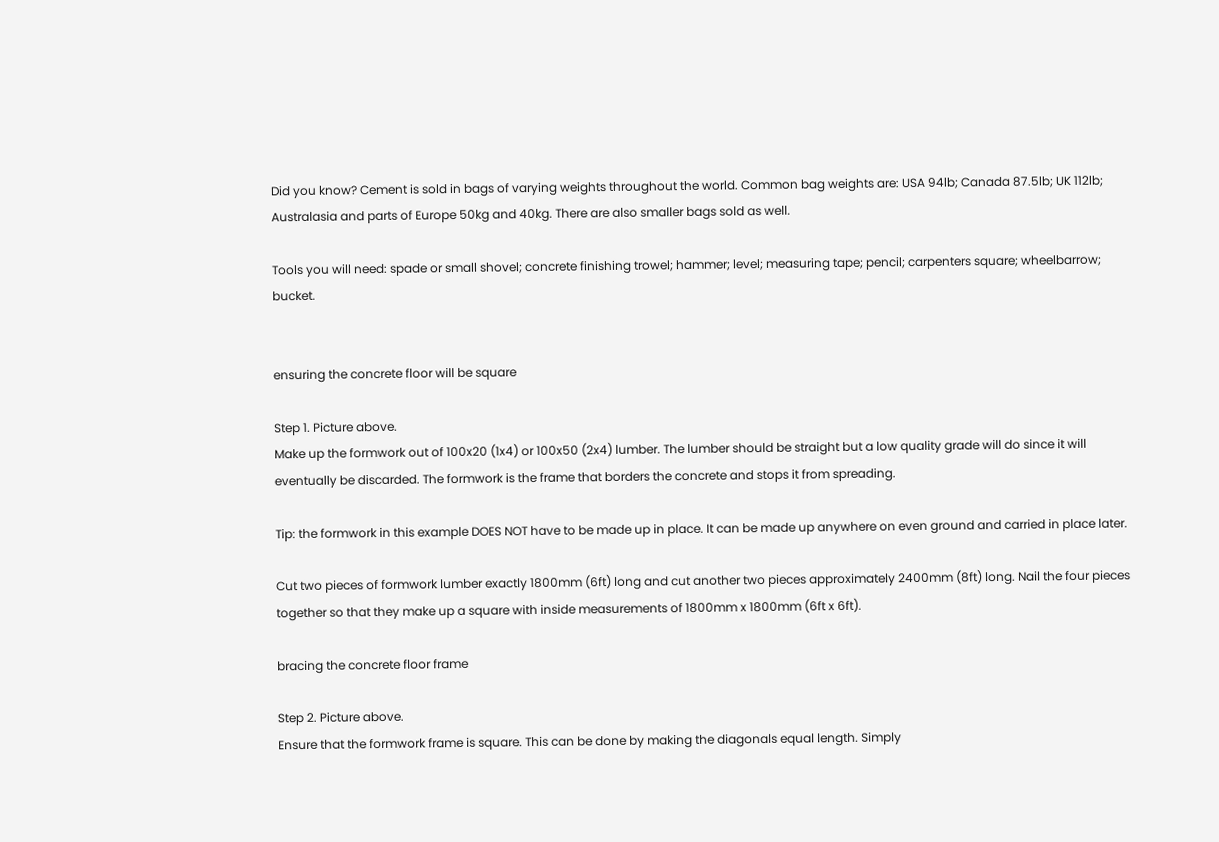Did you know? Cement is sold in bags of varying weights throughout the world. Common bag weights are: USA 94lb; Canada 87.5lb; UK 112lb; Australasia and parts of Europe 50kg and 40kg. There are also smaller bags sold as well.

Tools you will need: spade or small shovel; concrete finishing trowel; hammer; level; measuring tape; pencil; carpenters square; wheelbarrow; bucket.


ensuring the concrete floor will be square

Step 1. Picture above.
Make up the formwork out of 100x20 (1x4) or 100x50 (2x4) lumber. The lumber should be straight but a low quality grade will do since it will eventually be discarded. The formwork is the frame that borders the concrete and stops it from spreading.

Tip: the formwork in this example DOES NOT have to be made up in place. It can be made up anywhere on even ground and carried in place later.

Cut two pieces of formwork lumber exactly 1800mm (6ft) long and cut another two pieces approximately 2400mm (8ft) long. Nail the four pieces together so that they make up a square with inside measurements of 1800mm x 1800mm (6ft x 6ft).

bracing the concrete floor frame

Step 2. Picture above.
Ensure that the formwork frame is square. This can be done by making the diagonals equal length. Simply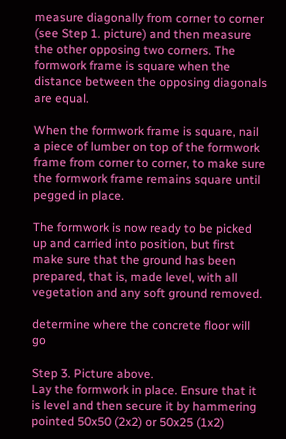measure diagonally from corner to corner (see Step 1. picture) and then measure the other opposing two corners. The formwork frame is square when the distance between the opposing diagonals are equal.

When the formwork frame is square, nail a piece of lumber on top of the formwork frame from corner to corner, to make sure the formwork frame remains square until pegged in place.

The formwork is now ready to be picked up and carried into position, but first make sure that the ground has been prepared, that is, made level, with all vegetation and any soft ground removed.

determine where the concrete floor will go

Step 3. Picture above.
Lay the formwork in place. Ensure that it is level and then secure it by hammering pointed 50x50 (2x2) or 50x25 (1x2)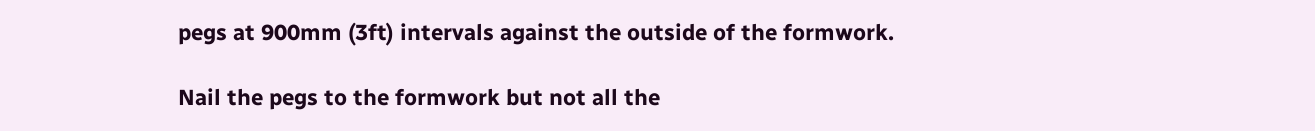pegs at 900mm (3ft) intervals against the outside of the formwork.

Nail the pegs to the formwork but not all the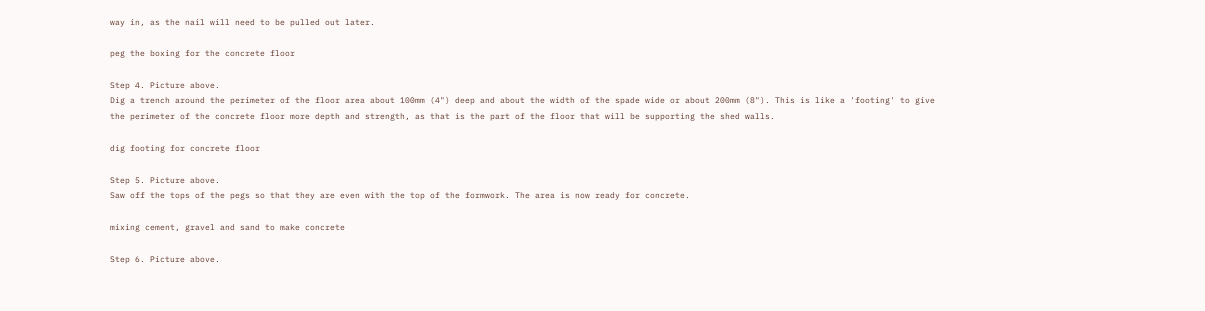way in, as the nail will need to be pulled out later.

peg the boxing for the concrete floor

Step 4. Picture above.
Dig a trench around the perimeter of the floor area about 100mm (4") deep and about the width of the spade wide or about 200mm (8"). This is like a 'footing' to give the perimeter of the concrete floor more depth and strength, as that is the part of the floor that will be supporting the shed walls.

dig footing for concrete floor

Step 5. Picture above.
Saw off the tops of the pegs so that they are even with the top of the formwork. The area is now ready for concrete.

mixing cement, gravel and sand to make concrete

Step 6. Picture above.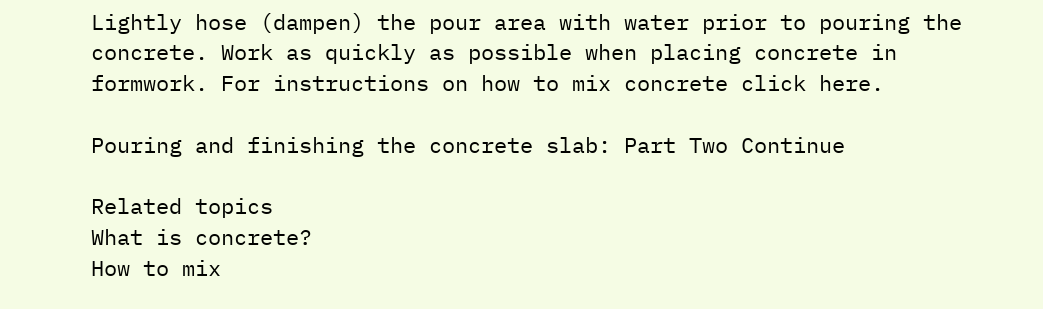Lightly hose (dampen) the pour area with water prior to pouring the concrete. Work as quickly as possible when placing concrete in formwork. For instructions on how to mix concrete click here.

Pouring and finishing the concrete slab: Part Two Continue

Related topics
What is concrete?
How to mix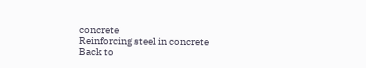concrete
Reinforcing steel in concrete
Back to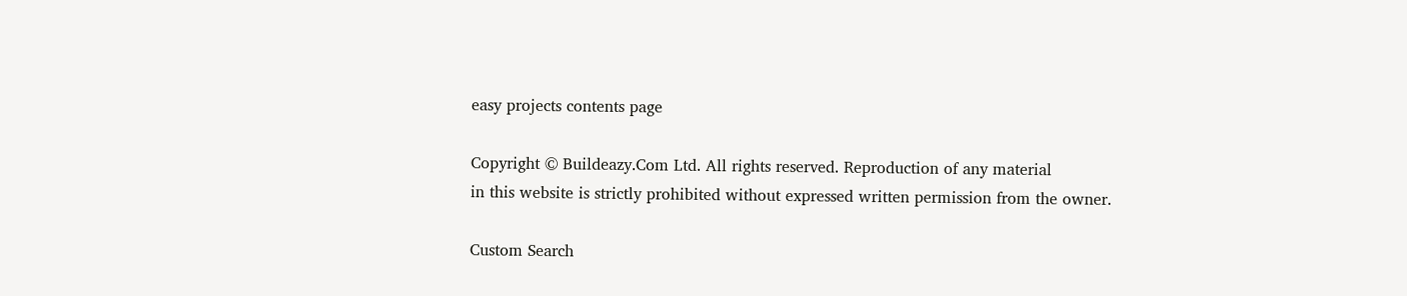easy projects contents page

Copyright © Buildeazy.Com Ltd. All rights reserved. Reproduction of any material
in this website is strictly prohibited without expressed written permission from the owner.

Custom Search